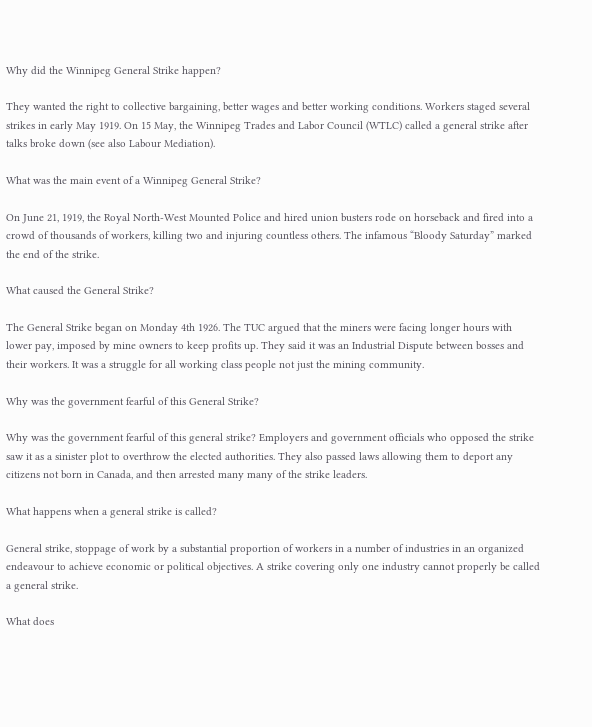Why did the Winnipeg General Strike happen?

They wanted the right to collective bargaining, better wages and better working conditions. Workers staged several strikes in early May 1919. On 15 May, the Winnipeg Trades and Labor Council (WTLC) called a general strike after talks broke down (see also Labour Mediation).

What was the main event of a Winnipeg General Strike?

On June 21, 1919, the Royal North-West Mounted Police and hired union busters rode on horseback and fired into a crowd of thousands of workers, killing two and injuring countless others. The infamous “Bloody Saturday” marked the end of the strike.

What caused the General Strike?

The General Strike began on Monday 4th 1926. The TUC argued that the miners were facing longer hours with lower pay, imposed by mine owners to keep profits up. They said it was an Industrial Dispute between bosses and their workers. It was a struggle for all working class people not just the mining community.

Why was the government fearful of this General Strike?

Why was the government fearful of this general strike? Employers and government officials who opposed the strike saw it as a sinister plot to overthrow the elected authorities. They also passed laws allowing them to deport any citizens not born in Canada, and then arrested many many of the strike leaders.

What happens when a general strike is called?

General strike, stoppage of work by a substantial proportion of workers in a number of industries in an organized endeavour to achieve economic or political objectives. A strike covering only one industry cannot properly be called a general strike.

What does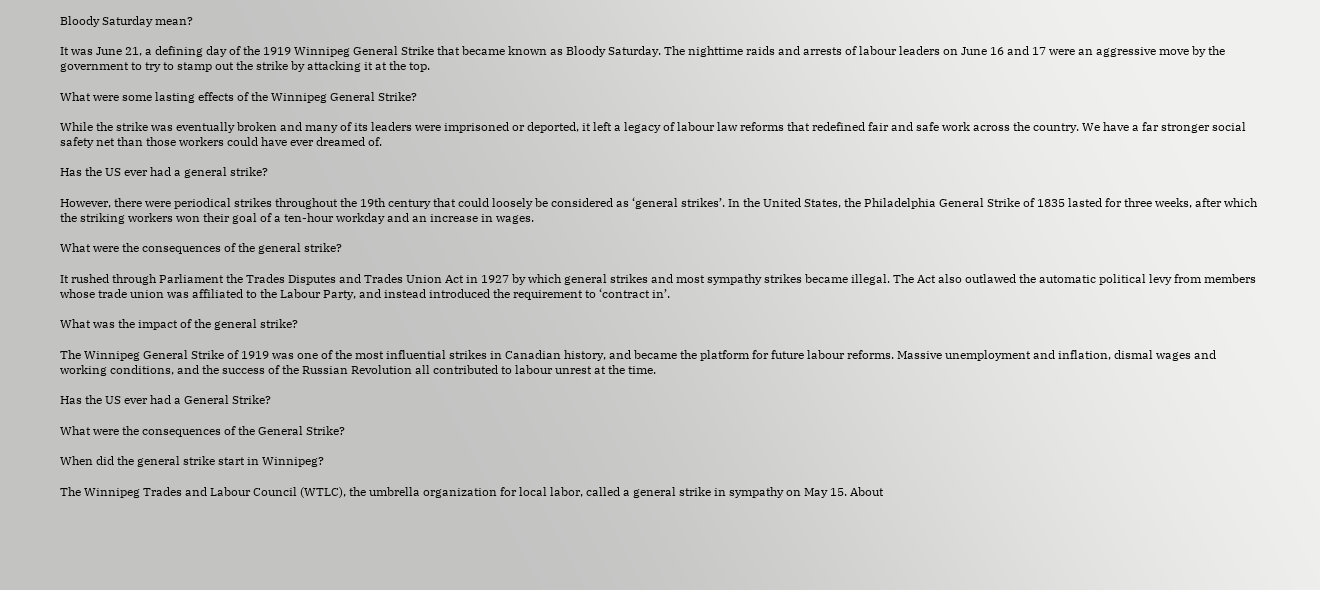Bloody Saturday mean?

It was June 21, a defining day of the 1919 Winnipeg General Strike that became known as Bloody Saturday. The nighttime raids and arrests of labour leaders on June 16 and 17 were an aggressive move by the government to try to stamp out the strike by attacking it at the top.

What were some lasting effects of the Winnipeg General Strike?

While the strike was eventually broken and many of its leaders were imprisoned or deported, it left a legacy of labour law reforms that redefined fair and safe work across the country. We have a far stronger social safety net than those workers could have ever dreamed of.

Has the US ever had a general strike?

However, there were periodical strikes throughout the 19th century that could loosely be considered as ‘general strikes’. In the United States, the Philadelphia General Strike of 1835 lasted for three weeks, after which the striking workers won their goal of a ten-hour workday and an increase in wages.

What were the consequences of the general strike?

It rushed through Parliament the Trades Disputes and Trades Union Act in 1927 by which general strikes and most sympathy strikes became illegal. The Act also outlawed the automatic political levy from members whose trade union was affiliated to the Labour Party, and instead introduced the requirement to ‘contract in’.

What was the impact of the general strike?

The Winnipeg General Strike of 1919 was one of the most influential strikes in Canadian history, and became the platform for future labour reforms. Massive unemployment and inflation, dismal wages and working conditions, and the success of the Russian Revolution all contributed to labour unrest at the time.

Has the US ever had a General Strike?

What were the consequences of the General Strike?

When did the general strike start in Winnipeg?

The Winnipeg Trades and Labour Council (WTLC), the umbrella organization for local labor, called a general strike in sympathy on May 15. About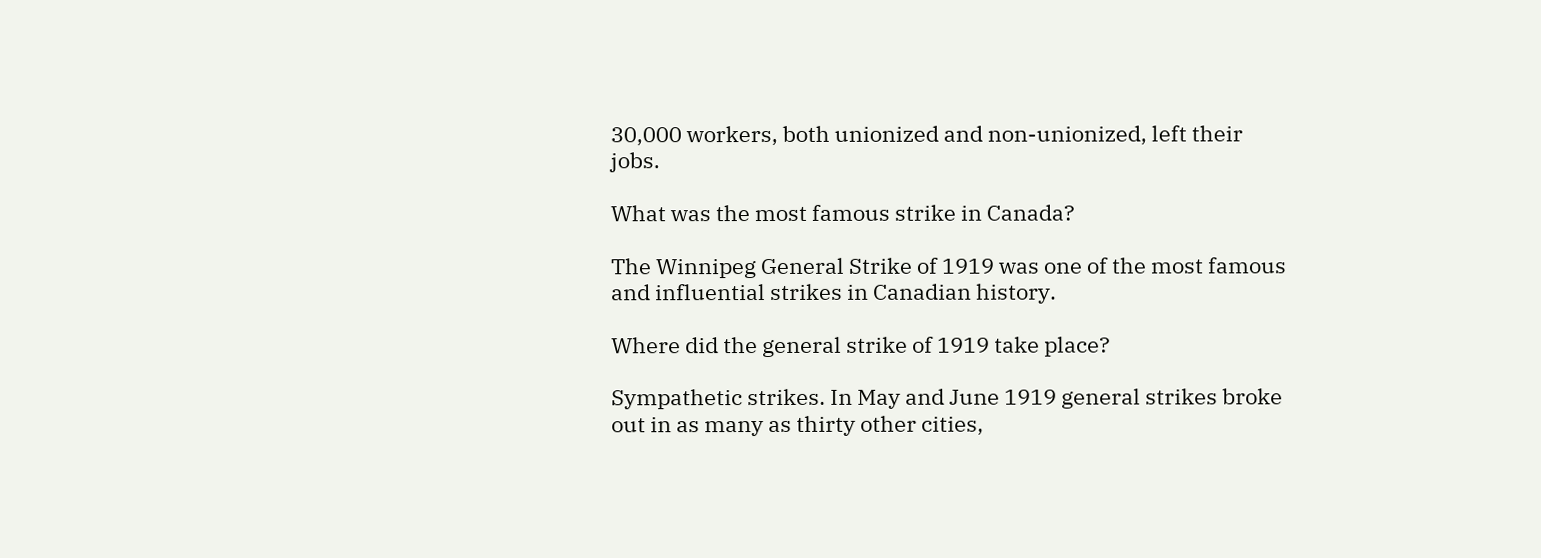30,000 workers, both unionized and non-unionized, left their jobs.

What was the most famous strike in Canada?

The Winnipeg General Strike of 1919 was one of the most famous and influential strikes in Canadian history.

Where did the general strike of 1919 take place?

Sympathetic strikes. In May and June 1919 general strikes broke out in as many as thirty other cities,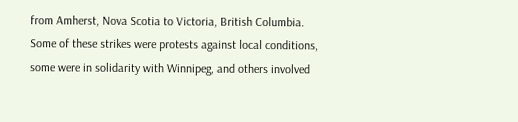from Amherst, Nova Scotia to Victoria, British Columbia. Some of these strikes were protests against local conditions, some were in solidarity with Winnipeg, and others involved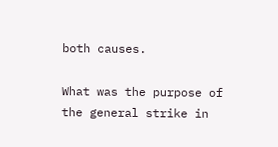both causes.

What was the purpose of the general strike in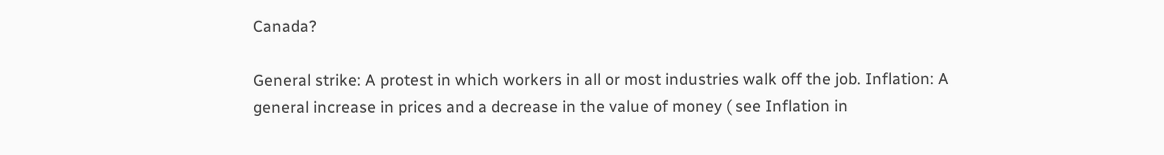Canada?

General strike: A protest in which workers in all or most industries walk off the job. Inflation: A general increase in prices and a decrease in the value of money ( see Inflation in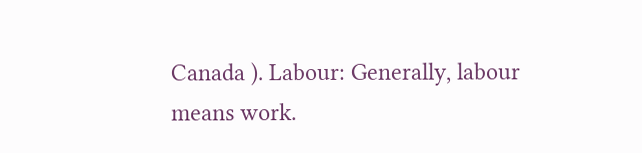Canada ). Labour: Generally, labour means work.